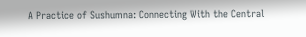A Practice of Sushumna: Connecting With the Central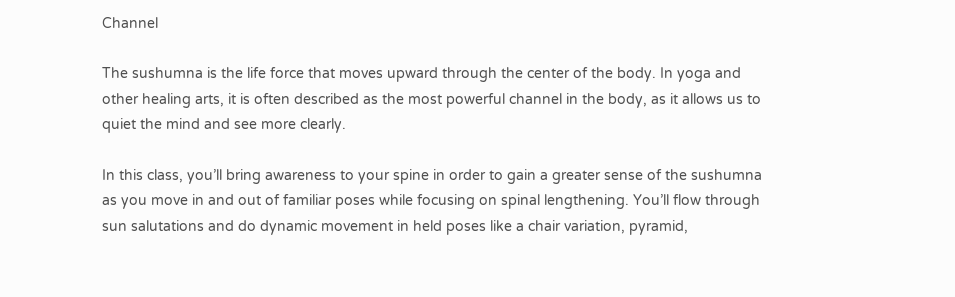Channel

The sushumna is the life force that moves upward through the center of the body. In yoga and other healing arts, it is often described as the most powerful channel in the body, as it allows us to quiet the mind and see more clearly.

In this class, you’ll bring awareness to your spine in order to gain a greater sense of the sushumna as you move in and out of familiar poses while focusing on spinal lengthening. You’ll flow through sun salutations and do dynamic movement in held poses like a chair variation, pyramid,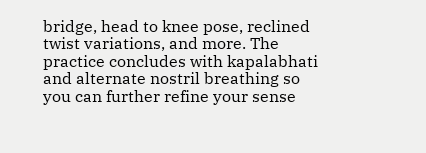bridge, head to knee pose, reclined twist variations, and more. The practice concludes with kapalabhati and alternate nostril breathing so you can further refine your sense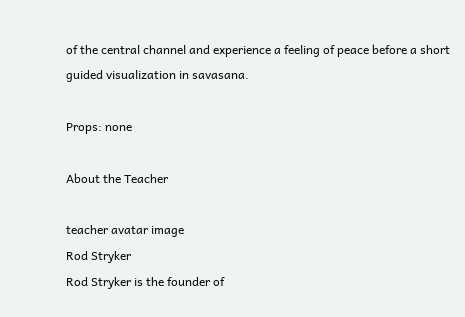of the central channel and experience a feeling of peace before a short guided visualization in savasana.

Props: none

About the Teacher

teacher avatar image
Rod Stryker
Rod Stryker is the founder of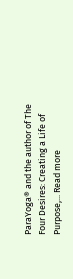ParaYoga® and the author of The Four Desires: Creating a Life of Purpose,... Read more